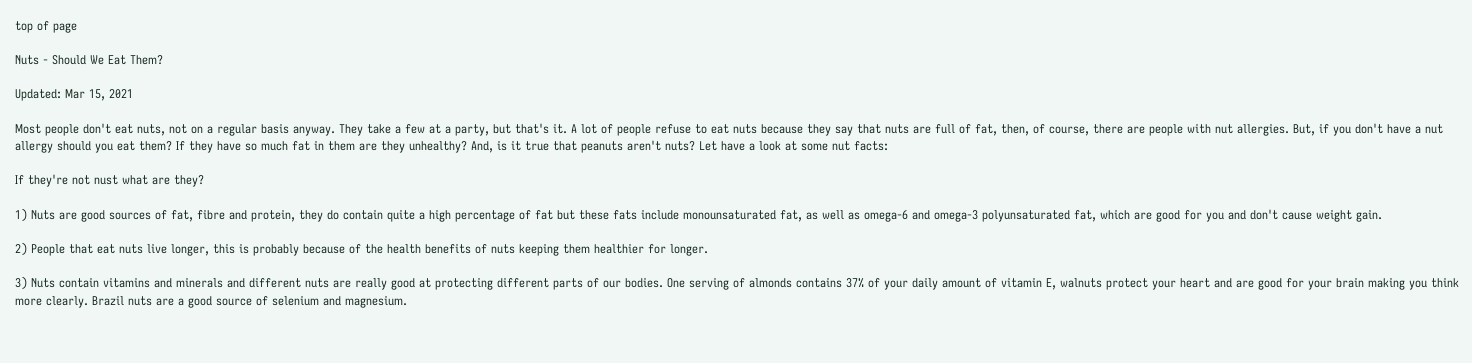top of page

Nuts - Should We Eat Them?

Updated: Mar 15, 2021

Most people don't eat nuts, not on a regular basis anyway. They take a few at a party, but that's it. A lot of people refuse to eat nuts because they say that nuts are full of fat, then, of course, there are people with nut allergies. But, if you don't have a nut allergy should you eat them? If they have so much fat in them are they unhealthy? And, is it true that peanuts aren't nuts? Let have a look at some nut facts:

If they're not nust what are they?

1) Nuts are good sources of fat, fibre and protein, they do contain quite a high percentage of fat but these fats include monounsaturated fat, as well as omega-6 and omega-3 polyunsaturated fat, which are good for you and don't cause weight gain.

2) People that eat nuts live longer, this is probably because of the health benefits of nuts keeping them healthier for longer.

3) Nuts contain vitamins and minerals and different nuts are really good at protecting different parts of our bodies. One serving of almonds contains 37% of your daily amount of vitamin E, walnuts protect your heart and are good for your brain making you think more clearly. Brazil nuts are a good source of selenium and magnesium.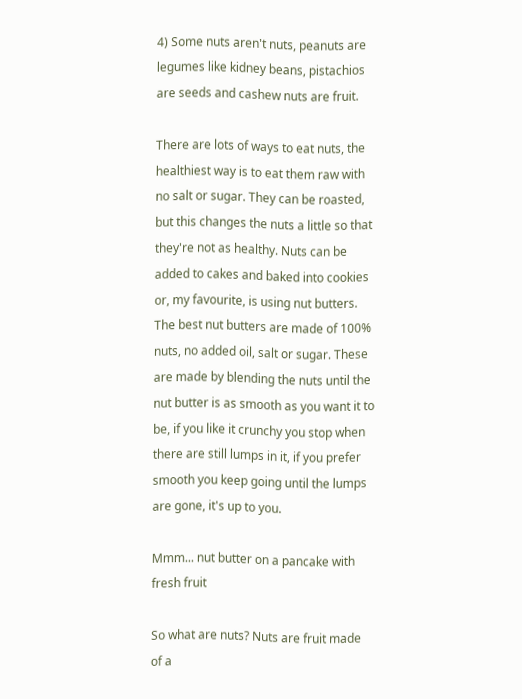4) Some nuts aren't nuts, peanuts are legumes like kidney beans, pistachios are seeds and cashew nuts are fruit.

There are lots of ways to eat nuts, the healthiest way is to eat them raw with no salt or sugar. They can be roasted, but this changes the nuts a little so that they're not as healthy. Nuts can be added to cakes and baked into cookies or, my favourite, is using nut butters. The best nut butters are made of 100% nuts, no added oil, salt or sugar. These are made by blending the nuts until the nut butter is as smooth as you want it to be, if you like it crunchy you stop when there are still lumps in it, if you prefer smooth you keep going until the lumps are gone, it's up to you.

Mmm... nut butter on a pancake with fresh fruit

So what are nuts? Nuts are fruit made of a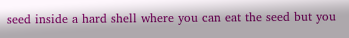seed inside a hard shell where you can eat the seed but you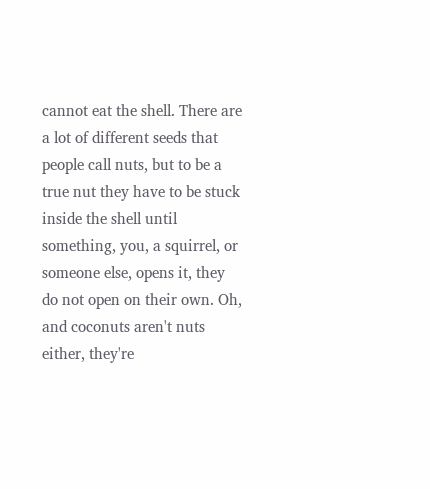cannot eat the shell. There are a lot of different seeds that people call nuts, but to be a true nut they have to be stuck inside the shell until something, you, a squirrel, or someone else, opens it, they do not open on their own. Oh, and coconuts aren't nuts either, they're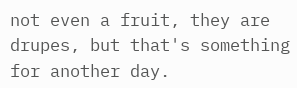not even a fruit, they are drupes, but that's something for another day.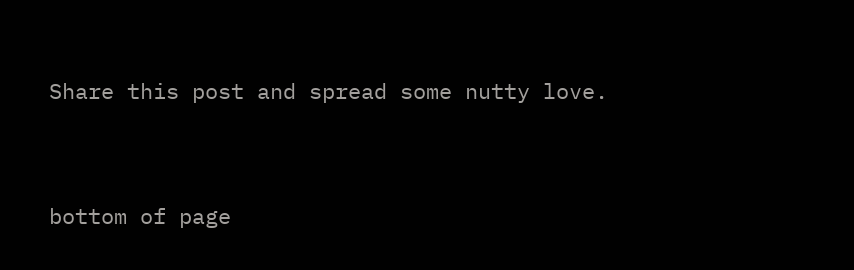Share this post and spread some nutty love.


bottom of page